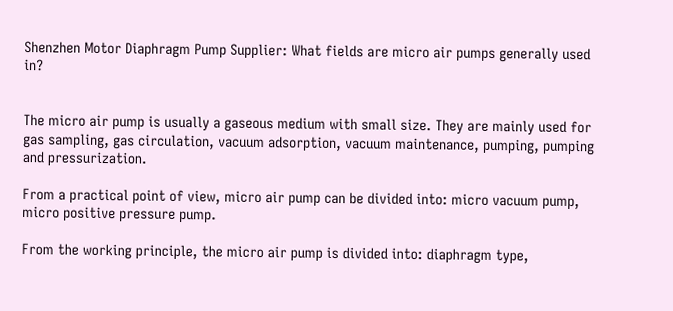Shenzhen Motor Diaphragm Pump Supplier: What fields are micro air pumps generally used in?


The micro air pump is usually a gaseous medium with small size. They are mainly used for gas sampling, gas circulation, vacuum adsorption, vacuum maintenance, pumping, pumping and pressurization.

From a practical point of view, micro air pump can be divided into: micro vacuum pump, micro positive pressure pump.

From the working principle, the micro air pump is divided into: diaphragm type,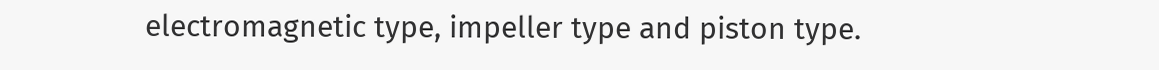electromagnetic type, impeller type and piston type.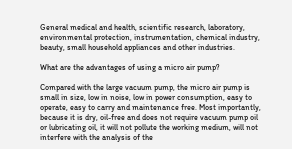General medical and health, scientific research, laboratory, environmental protection, instrumentation, chemical industry, beauty, small household appliances and other industries.

What are the advantages of using a micro air pump?

Compared with the large vacuum pump, the micro air pump is small in size, low in noise, low in power consumption, easy to operate, easy to carry and maintenance free. Most importantly, because it is dry, oil-free and does not require vacuum pump oil or lubricating oil, it will not pollute the working medium, will not interfere with the analysis of the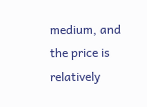medium, and the price is relatively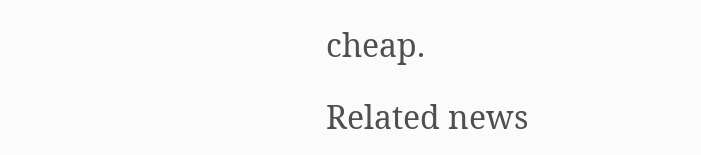cheap.

Related news